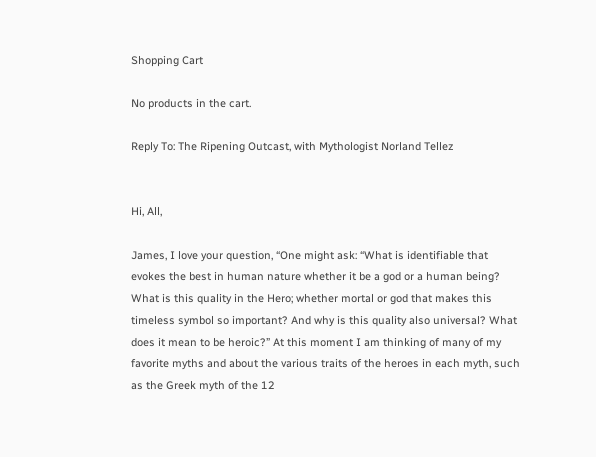Shopping Cart

No products in the cart.

Reply To: The Ripening Outcast, with Mythologist Norland Tellez


Hi, All,

James, I love your question, “One might ask: “What is identifiable that evokes the best in human nature whether it be a god or a human being? What is this quality in the Hero; whether mortal or god that makes this timeless symbol so important? And why is this quality also universal? What does it mean to be heroic?” At this moment I am thinking of many of my favorite myths and about the various traits of the heroes in each myth, such as the Greek myth of the 12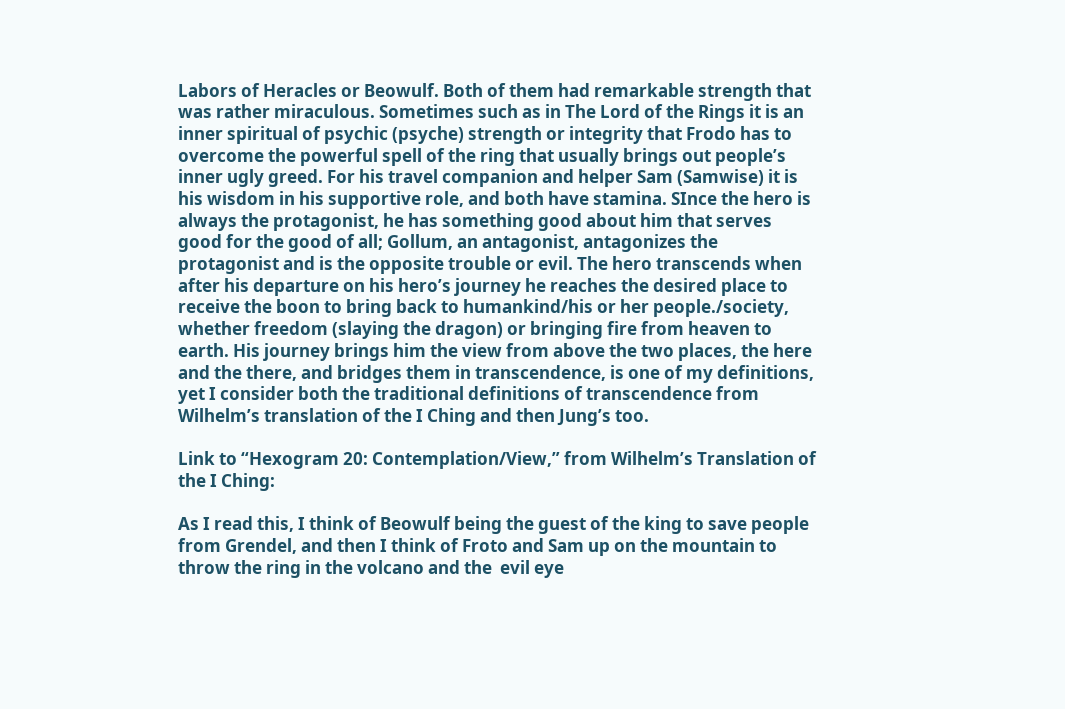Labors of Heracles or Beowulf. Both of them had remarkable strength that was rather miraculous. Sometimes such as in The Lord of the Rings it is an inner spiritual of psychic (psyche) strength or integrity that Frodo has to overcome the powerful spell of the ring that usually brings out people’s inner ugly greed. For his travel companion and helper Sam (Samwise) it is his wisdom in his supportive role, and both have stamina. SInce the hero is always the protagonist, he has something good about him that serves good for the good of all; Gollum, an antagonist, antagonizes the protagonist and is the opposite trouble or evil. The hero transcends when after his departure on his hero’s journey he reaches the desired place to receive the boon to bring back to humankind/his or her people./society, whether freedom (slaying the dragon) or bringing fire from heaven to earth. His journey brings him the view from above the two places, the here and the there, and bridges them in transcendence, is one of my definitions, yet I consider both the traditional definitions of transcendence from Wilhelm’s translation of the I Ching and then Jung’s too.

Link to “Hexogram 20: Contemplation/View,” from Wilhelm’s Translation of the I Ching:

As I read this, I think of Beowulf being the guest of the king to save people from Grendel, and then I think of Froto and Sam up on the mountain to throw the ring in the volcano and the  evil eye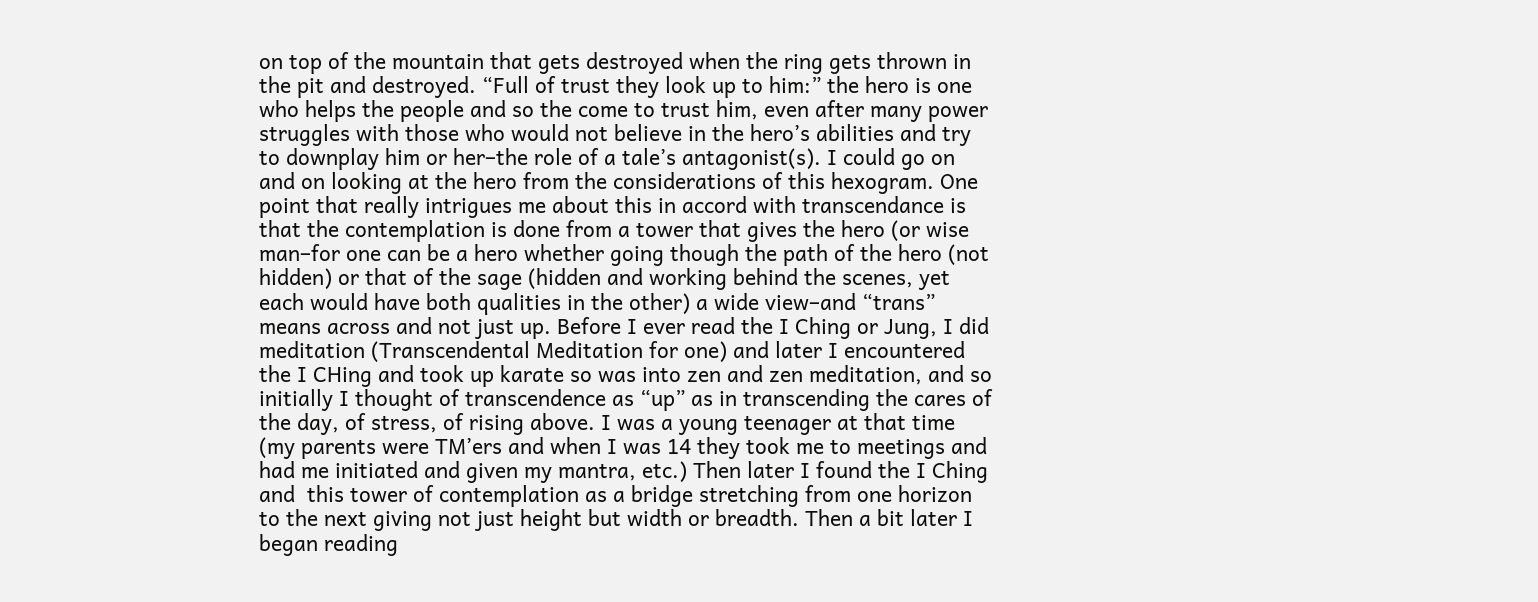on top of the mountain that gets destroyed when the ring gets thrown in the pit and destroyed. “Full of trust they look up to him:” the hero is one who helps the people and so the come to trust him, even after many power struggles with those who would not believe in the hero’s abilities and try to downplay him or her–the role of a tale’s antagonist(s). I could go on and on looking at the hero from the considerations of this hexogram. One point that really intrigues me about this in accord with transcendance is that the contemplation is done from a tower that gives the hero (or wise man–for one can be a hero whether going though the path of the hero (not hidden) or that of the sage (hidden and working behind the scenes, yet each would have both qualities in the other) a wide view–and “trans” means across and not just up. Before I ever read the I Ching or Jung, I did meditation (Transcendental Meditation for one) and later I encountered the I CHing and took up karate so was into zen and zen meditation, and so initially I thought of transcendence as “up” as in transcending the cares of the day, of stress, of rising above. I was a young teenager at that time (my parents were TM’ers and when I was 14 they took me to meetings and had me initiated and given my mantra, etc.) Then later I found the I Ching and  this tower of contemplation as a bridge stretching from one horizon to the next giving not just height but width or breadth. Then a bit later I began reading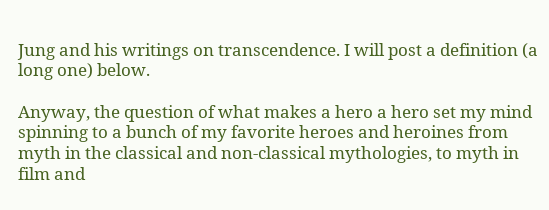Jung and his writings on transcendence. I will post a definition (a long one) below.

Anyway, the question of what makes a hero a hero set my mind spinning to a bunch of my favorite heroes and heroines from myth in the classical and non-classical mythologies, to myth in film and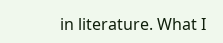in literature. What I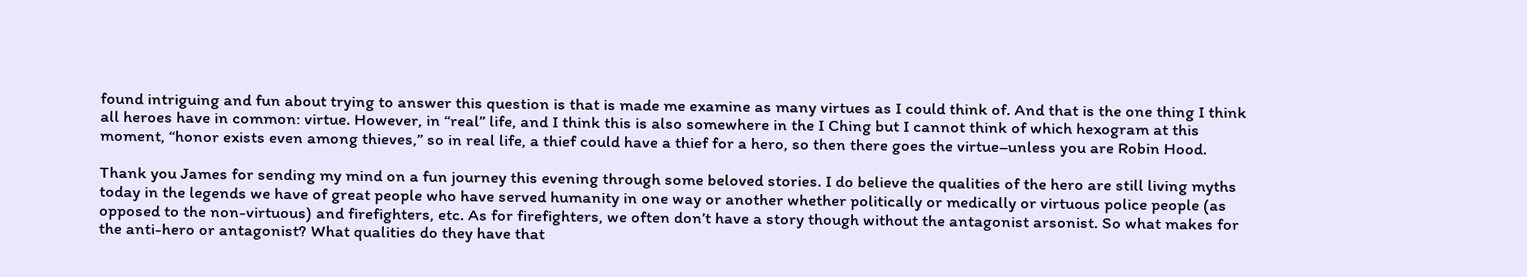found intriguing and fun about trying to answer this question is that is made me examine as many virtues as I could think of. And that is the one thing I think all heroes have in common: virtue. However, in “real” life, and I think this is also somewhere in the I Ching but I cannot think of which hexogram at this moment, “honor exists even among thieves,” so in real life, a thief could have a thief for a hero, so then there goes the virtue–unless you are Robin Hood.

Thank you James for sending my mind on a fun journey this evening through some beloved stories. I do believe the qualities of the hero are still living myths today in the legends we have of great people who have served humanity in one way or another whether politically or medically or virtuous police people (as opposed to the non-virtuous) and firefighters, etc. As for firefighters, we often don’t have a story though without the antagonist arsonist. So what makes for the anti-hero or antagonist? What qualities do they have that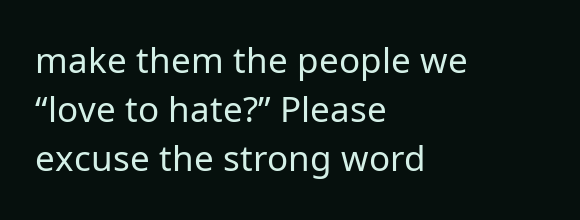make them the people we “love to hate?” Please excuse the strong word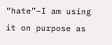“hate”–I am using it on purpose as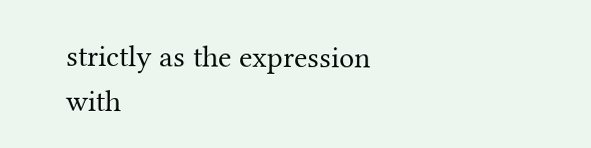strictly as the expression with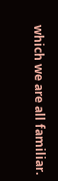which we are all familiar.